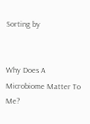Sorting by


Why Does A Microbiome Matter To Me?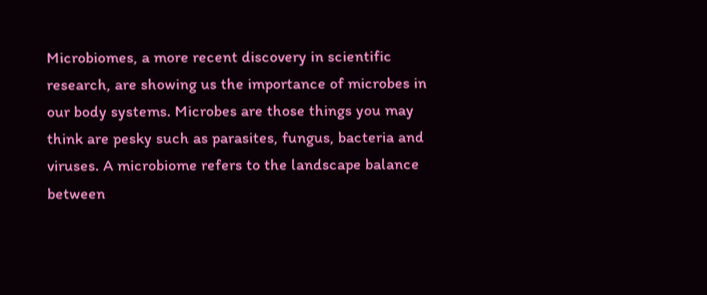Microbiomes, a more recent discovery in scientific research, are showing us the importance of microbes in our body systems. Microbes are those things you may think are pesky such as parasites, fungus, bacteria and viruses. A microbiome refers to the landscape balance between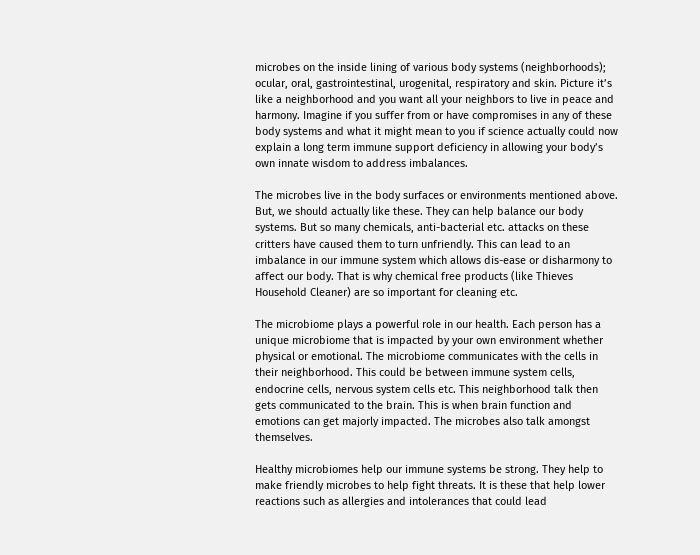microbes on the inside lining of various body systems (neighborhoods); ocular, oral, gastrointestinal, urogenital, respiratory and skin. Picture it’s like a neighborhood and you want all your neighbors to live in peace and harmony. Imagine if you suffer from or have compromises in any of these body systems and what it might mean to you if science actually could now explain a long term immune support deficiency in allowing your body’s own innate wisdom to address imbalances.

The microbes live in the body surfaces or environments mentioned above. But, we should actually like these. They can help balance our body systems. But so many chemicals, anti-bacterial etc. attacks on these critters have caused them to turn unfriendly. This can lead to an imbalance in our immune system which allows dis-ease or disharmony to affect our body. That is why chemical free products (like Thieves Household Cleaner) are so important for cleaning etc.

The microbiome plays a powerful role in our health. Each person has a unique microbiome that is impacted by your own environment whether physical or emotional. The microbiome communicates with the cells in their neighborhood. This could be between immune system cells, endocrine cells, nervous system cells etc. This neighborhood talk then gets communicated to the brain. This is when brain function and emotions can get majorly impacted. The microbes also talk amongst themselves.

Healthy microbiomes help our immune systems be strong. They help to make friendly microbes to help fight threats. It is these that help lower reactions such as allergies and intolerances that could lead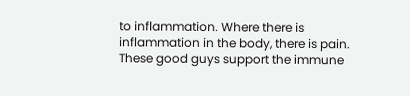to inflammation. Where there is inflammation in the body, there is pain. These good guys support the immune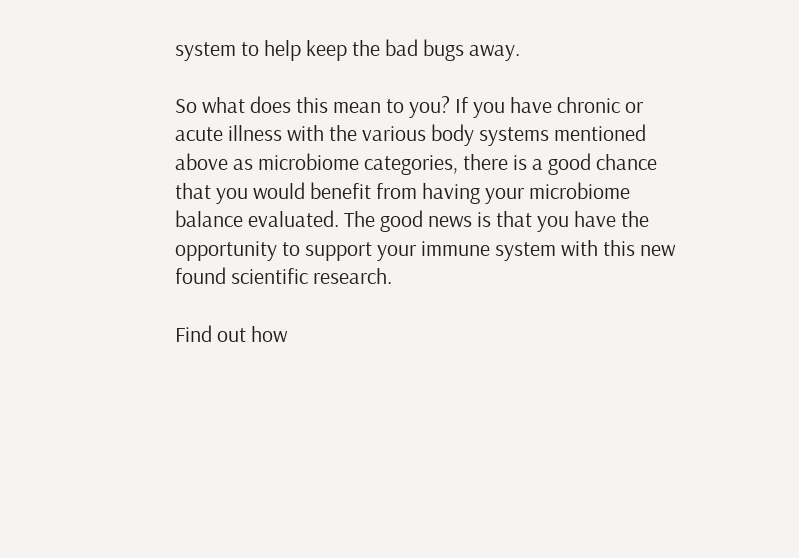system to help keep the bad bugs away.

So what does this mean to you? If you have chronic or acute illness with the various body systems mentioned above as microbiome categories, there is a good chance that you would benefit from having your microbiome balance evaluated. The good news is that you have the opportunity to support your immune system with this new found scientific research.

Find out how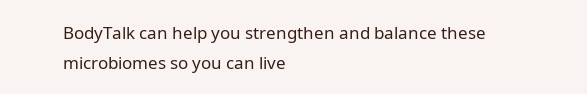BodyTalk can help you strengthen and balance these microbiomes so you can live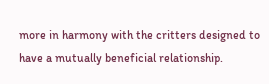more in harmony with the critters designed to have a mutually beneficial relationship.